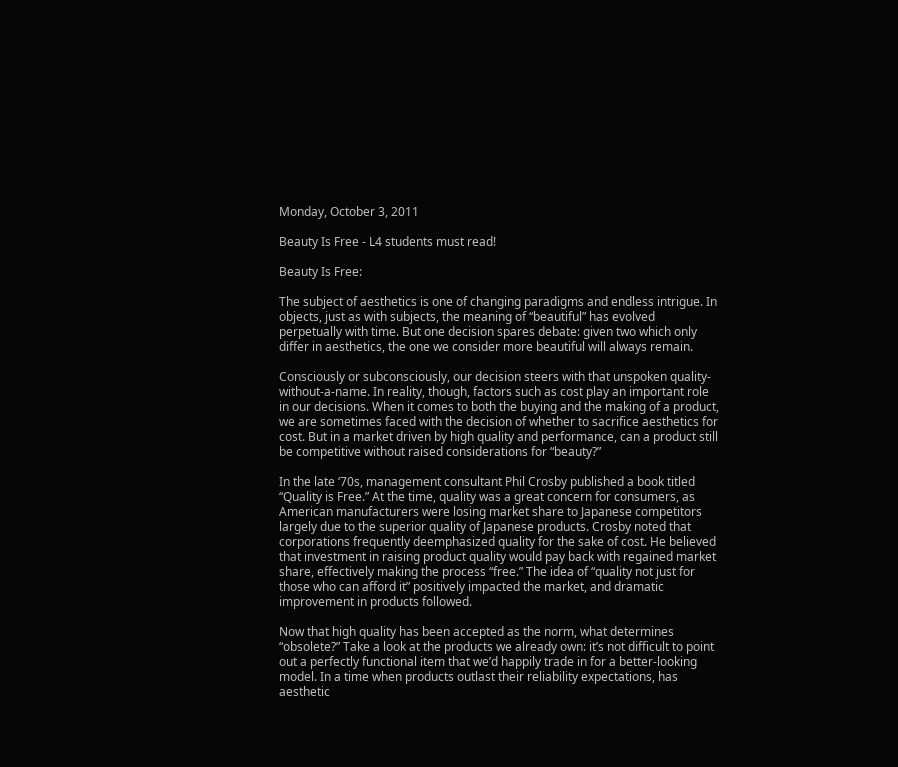Monday, October 3, 2011

Beauty Is Free - L4 students must read!

Beauty Is Free:

The subject of aesthetics is one of changing paradigms and endless intrigue. In objects, just as with subjects, the meaning of “beautiful” has evolved perpetually with time. But one decision spares debate: given two which only differ in aesthetics, the one we consider more beautiful will always remain.

Consciously or subconsciously, our decision steers with that unspoken quality-without-a-name. In reality, though, factors such as cost play an important role in our decisions. When it comes to both the buying and the making of a product, we are sometimes faced with the decision of whether to sacrifice aesthetics for cost. But in a market driven by high quality and performance, can a product still be competitive without raised considerations for “beauty?”

In the late ‘70s, management consultant Phil Crosby published a book titled “Quality is Free.” At the time, quality was a great concern for consumers, as American manufacturers were losing market share to Japanese competitors largely due to the superior quality of Japanese products. Crosby noted that corporations frequently deemphasized quality for the sake of cost. He believed that investment in raising product quality would pay back with regained market share, effectively making the process “free.” The idea of “quality not just for those who can afford it” positively impacted the market, and dramatic improvement in products followed.

Now that high quality has been accepted as the norm, what determines “obsolete?” Take a look at the products we already own: it’s not difficult to point out a perfectly functional item that we’d happily trade in for a better-looking model. In a time when products outlast their reliability expectations, has aesthetic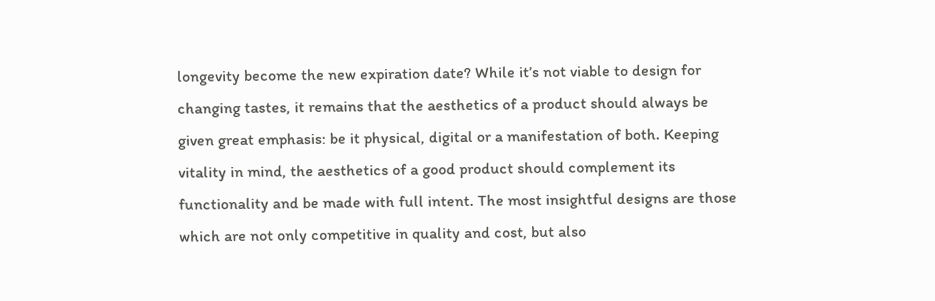longevity become the new expiration date? While it’s not viable to design for changing tastes, it remains that the aesthetics of a product should always be given great emphasis: be it physical, digital or a manifestation of both. Keeping vitality in mind, the aesthetics of a good product should complement its functionality and be made with full intent. The most insightful designs are those which are not only competitive in quality and cost, but also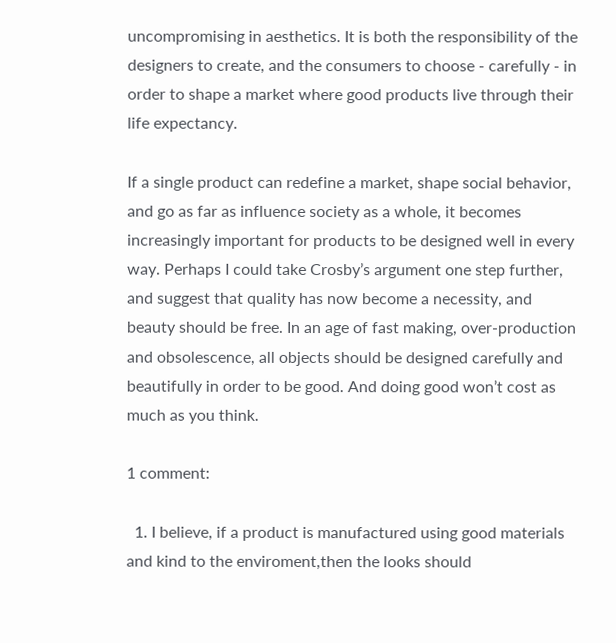uncompromising in aesthetics. It is both the responsibility of the designers to create, and the consumers to choose - carefully - in order to shape a market where good products live through their life expectancy.

If a single product can redefine a market, shape social behavior, and go as far as influence society as a whole, it becomes increasingly important for products to be designed well in every way. Perhaps I could take Crosby’s argument one step further, and suggest that quality has now become a necessity, and beauty should be free. In an age of fast making, over-production and obsolescence, all objects should be designed carefully and beautifully in order to be good. And doing good won’t cost as much as you think.

1 comment:

  1. I believe, if a product is manufactured using good materials and kind to the enviroment,then the looks should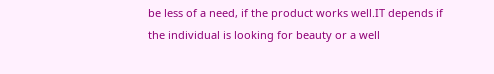be less of a need, if the product works well.IT depends if the individual is looking for beauty or a well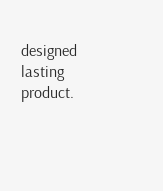designed lasting product.